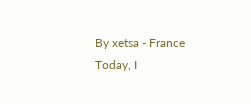By xetsa - France
Today, I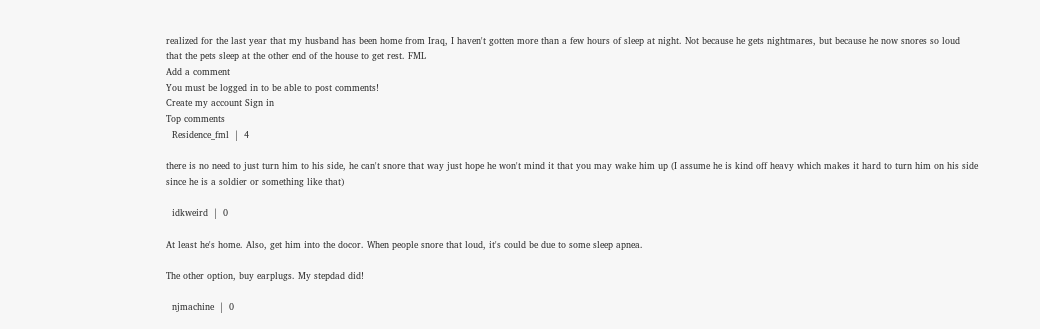realized for the last year that my husband has been home from Iraq, I haven't gotten more than a few hours of sleep at night. Not because he gets nightmares, but because he now snores so loud that the pets sleep at the other end of the house to get rest. FML
Add a comment
You must be logged in to be able to post comments!
Create my account Sign in
Top comments
  Residence_fml  |  4

there is no need to just turn him to his side, he can't snore that way just hope he won't mind it that you may wake him up (I assume he is kind off heavy which makes it hard to turn him on his side since he is a soldier or something like that)

  idkweird  |  0

At least he's home. Also, get him into the docor. When people snore that loud, it's could be due to some sleep apnea.

The other option, buy earplugs. My stepdad did!

  njmachine  |  0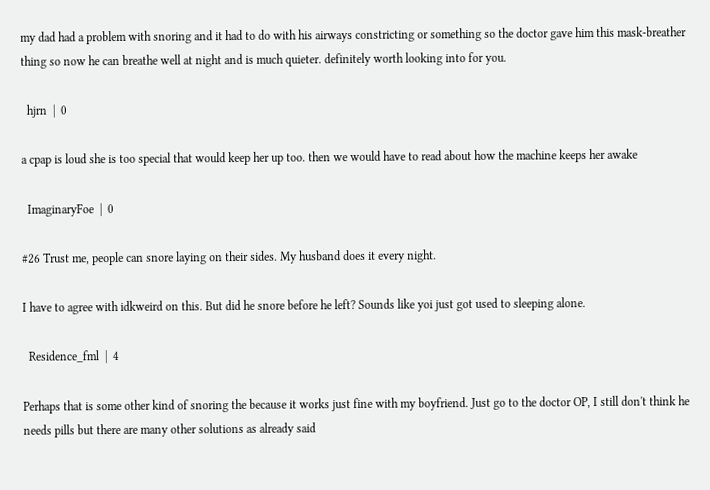my dad had a problem with snoring and it had to do with his airways constricting or something so the doctor gave him this mask-breather thing so now he can breathe well at night and is much quieter. definitely worth looking into for you.

  hjrn  |  0

a cpap is loud she is too special that would keep her up too. then we would have to read about how the machine keeps her awake

  ImaginaryFoe  |  0

#26 Trust me, people can snore laying on their sides. My husband does it every night.

I have to agree with idkweird on this. But did he snore before he left? Sounds like yoi just got used to sleeping alone.

  Residence_fml  |  4

Perhaps that is some other kind of snoring the because it works just fine with my boyfriend. Just go to the doctor OP, I still don't think he needs pills but there are many other solutions as already said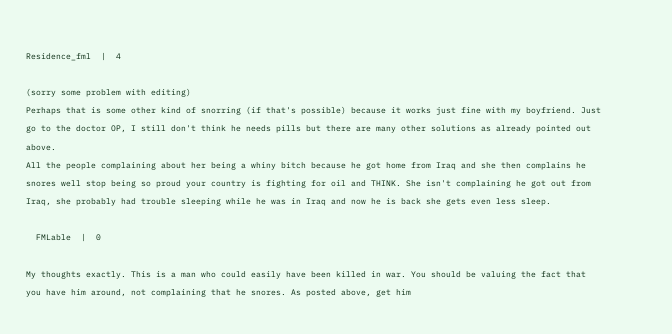Residence_fml  |  4

(sorry some problem with editing)
Perhaps that is some other kind of snorring (if that's possible) because it works just fine with my boyfriend. Just go to the doctor OP, I still don't think he needs pills but there are many other solutions as already pointed out above.
All the people complaining about her being a whiny bitch because he got home from Iraq and she then complains he snores well stop being so proud your country is fighting for oil and THINK. She isn't complaining he got out from Iraq, she probably had trouble sleeping while he was in Iraq and now he is back she gets even less sleep.

  FMLable  |  0

My thoughts exactly. This is a man who could easily have been killed in war. You should be valuing the fact that you have him around, not complaining that he snores. As posted above, get him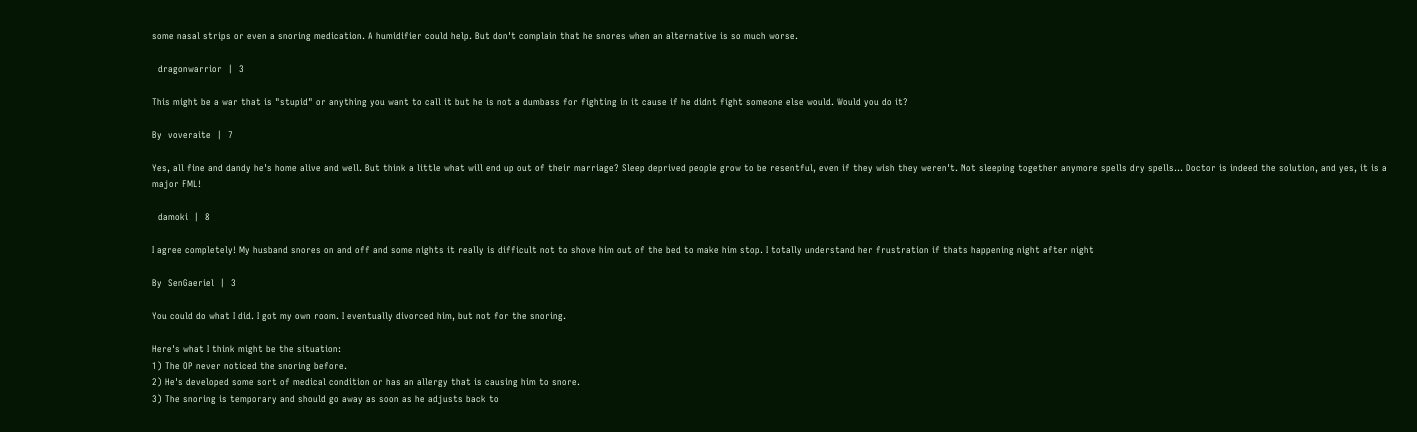some nasal strips or even a snoring medication. A humidifier could help. But don't complain that he snores when an alternative is so much worse.

  dragonwarrior  |  3

This might be a war that is "stupid" or anything you want to call it but he is not a dumbass for fighting in it cause if he didnt fight someone else would. Would you do it?

By  voveraite  |  7

Yes, all fine and dandy he's home alive and well. But think a little what will end up out of their marriage? Sleep deprived people grow to be resentful, even if they wish they weren't. Not sleeping together anymore spells dry spells... Doctor is indeed the solution, and yes, it is a major FML!

  damoki  |  8

I agree completely! My husband snores on and off and some nights it really is difficult not to shove him out of the bed to make him stop. I totally understand her frustration if thats happening night after night

By  SenGaeriel  |  3

You could do what I did. I got my own room. I eventually divorced him, but not for the snoring.

Here's what I think might be the situation:
1) The OP never noticed the snoring before.
2) He's developed some sort of medical condition or has an allergy that is causing him to snore.
3) The snoring is temporary and should go away as soon as he adjusts back to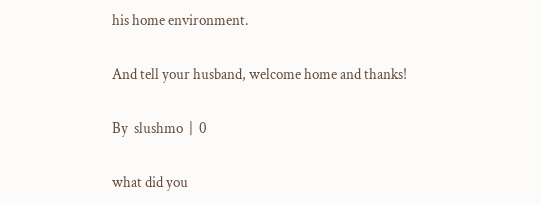his home environment.

And tell your husband, welcome home and thanks!

By  slushmo  |  0

what did you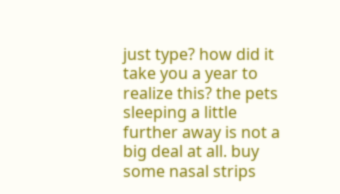just type? how did it take you a year to realize this? the pets sleeping a little further away is not a big deal at all. buy some nasal strips